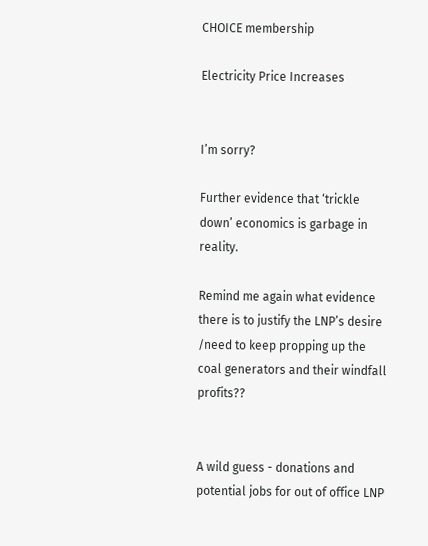CHOICE membership

Electricity Price Increases


I’m sorry?

Further evidence that ‘trickle down’ economics is garbage in reality.

Remind me again what evidence there is to justify the LNP’s desire /need to keep propping up the coal generators and their windfall profits??


A wild guess - donations and potential jobs for out of office LNP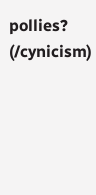pollies? (/cynicism)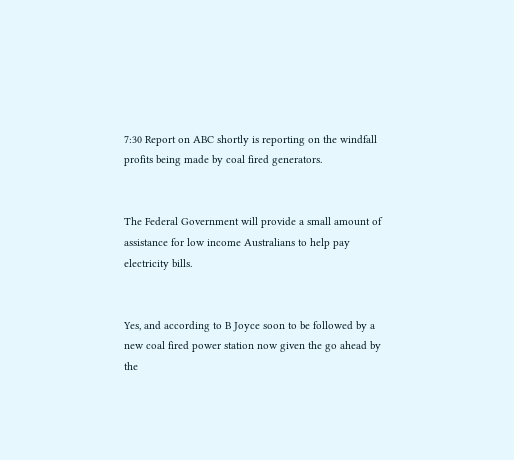7:30 Report on ABC shortly is reporting on the windfall profits being made by coal fired generators.


The Federal Government will provide a small amount of assistance for low income Australians to help pay electricity bills.


Yes, and according to B Joyce soon to be followed by a new coal fired power station now given the go ahead by the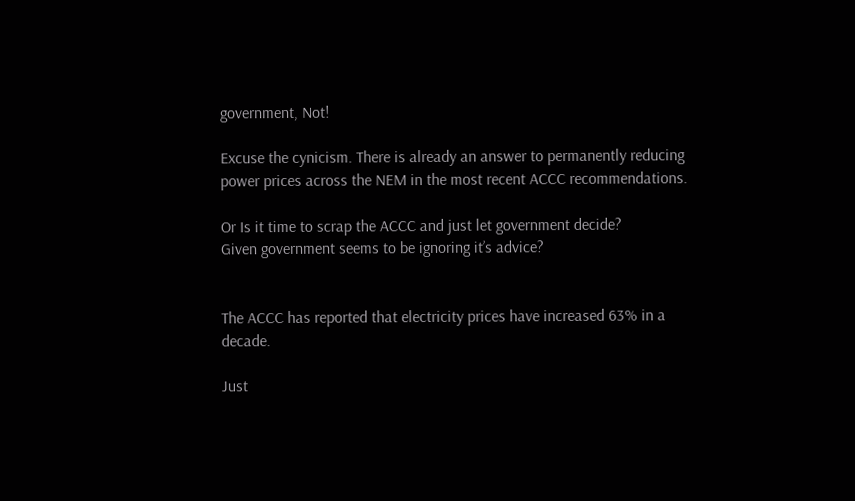government, Not!

Excuse the cynicism. There is already an answer to permanently reducing power prices across the NEM in the most recent ACCC recommendations.

Or Is it time to scrap the ACCC and just let government decide?
Given government seems to be ignoring it’s advice?


The ACCC has reported that electricity prices have increased 63% in a decade.

Just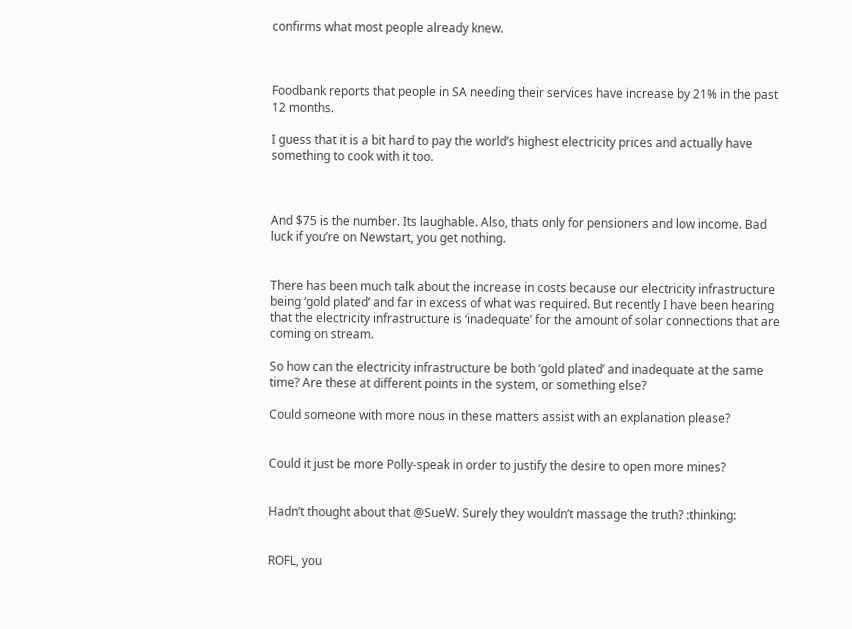confirms what most people already knew.



Foodbank reports that people in SA needing their services have increase by 21% in the past 12 months.

I guess that it is a bit hard to pay the world’s highest electricity prices and actually have something to cook with it too.



And $75 is the number. Its laughable. Also, thats only for pensioners and low income. Bad luck if you’re on Newstart, you get nothing.


There has been much talk about the increase in costs because our electricity infrastructure being ‘gold plated’ and far in excess of what was required. But recently I have been hearing that the electricity infrastructure is ‘inadequate’ for the amount of solar connections that are coming on stream.

So how can the electricity infrastructure be both ‘gold plated’ and inadequate at the same time? Are these at different points in the system, or something else?

Could someone with more nous in these matters assist with an explanation please?


Could it just be more Polly-speak in order to justify the desire to open more mines?


Hadn’t thought about that @SueW. Surely they wouldn’t massage the truth? :thinking:


ROFL, you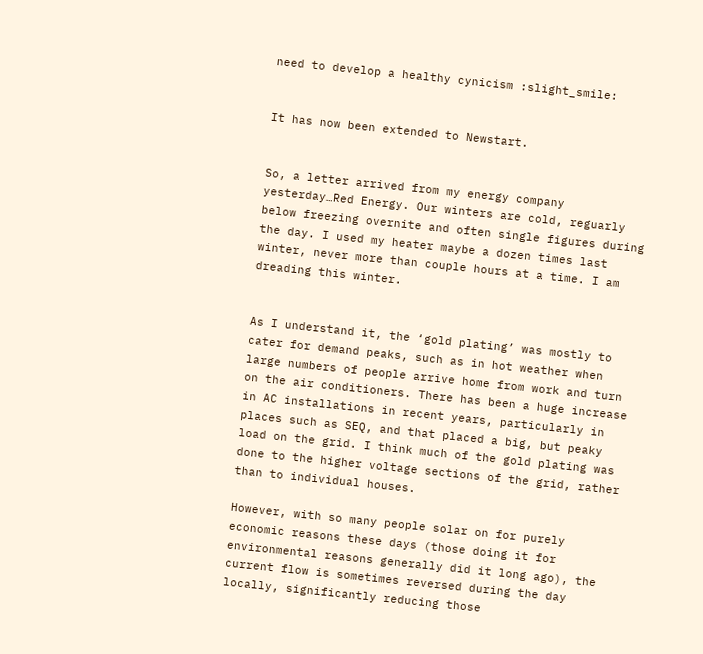need to develop a healthy cynicism :slight_smile:


It has now been extended to Newstart.


So, a letter arrived from my energy company yesterday…Red Energy. Our winters are cold, reguarly below freezing overnite and often single figures during the day. I used my heater maybe a dozen times last winter, never more than couple hours at a time. I am dreading this winter.


As I understand it, the ‘gold plating’ was mostly to cater for demand peaks, such as in hot weather when large numbers of people arrive home from work and turn on the air conditioners. There has been a huge increase in AC installations in recent years, particularly in places such as SEQ, and that placed a big, but peaky load on the grid. I think much of the gold plating was done to the higher voltage sections of the grid, rather than to individual houses.

However, with so many people solar on for purely economic reasons these days (those doing it for environmental reasons generally did it long ago), the current flow is sometimes reversed during the day locally, significantly reducing those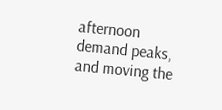afternoon demand peaks, and moving the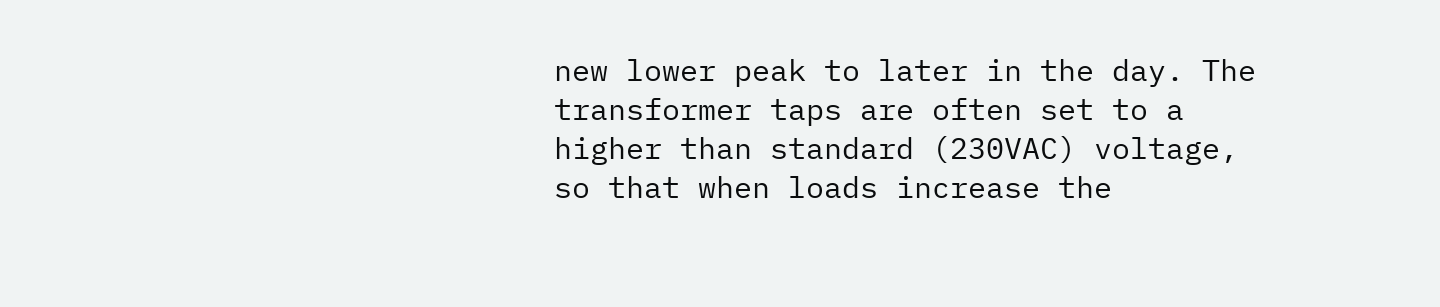new lower peak to later in the day. The transformer taps are often set to a higher than standard (230VAC) voltage, so that when loads increase the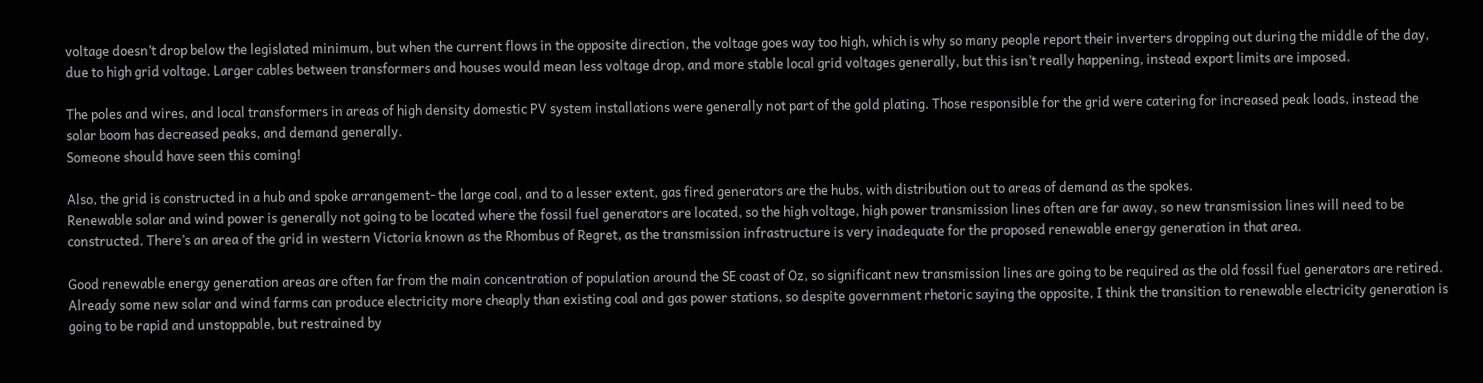voltage doesn’t drop below the legislated minimum, but when the current flows in the opposite direction, the voltage goes way too high, which is why so many people report their inverters dropping out during the middle of the day, due to high grid voltage. Larger cables between transformers and houses would mean less voltage drop, and more stable local grid voltages generally, but this isn’t really happening, instead export limits are imposed.

The poles and wires, and local transformers in areas of high density domestic PV system installations were generally not part of the gold plating. Those responsible for the grid were catering for increased peak loads, instead the solar boom has decreased peaks, and demand generally.
Someone should have seen this coming!

Also, the grid is constructed in a hub and spoke arrangement- the large coal, and to a lesser extent, gas fired generators are the hubs, with distribution out to areas of demand as the spokes.
Renewable solar and wind power is generally not going to be located where the fossil fuel generators are located, so the high voltage, high power transmission lines often are far away, so new transmission lines will need to be constructed. There’s an area of the grid in western Victoria known as the Rhombus of Regret, as the transmission infrastructure is very inadequate for the proposed renewable energy generation in that area.

Good renewable energy generation areas are often far from the main concentration of population around the SE coast of Oz, so significant new transmission lines are going to be required as the old fossil fuel generators are retired. Already some new solar and wind farms can produce electricity more cheaply than existing coal and gas power stations, so despite government rhetoric saying the opposite, I think the transition to renewable electricity generation is going to be rapid and unstoppable, but restrained by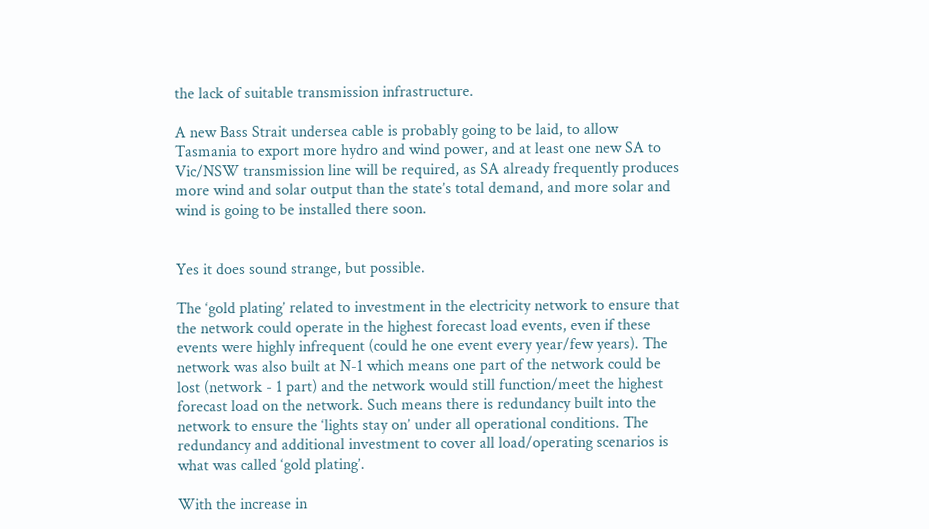the lack of suitable transmission infrastructure.

A new Bass Strait undersea cable is probably going to be laid, to allow Tasmania to export more hydro and wind power, and at least one new SA to Vic/NSW transmission line will be required, as SA already frequently produces more wind and solar output than the state’s total demand, and more solar and wind is going to be installed there soon.


Yes it does sound strange, but possible.

The ‘gold plating’ related to investment in the electricity network to ensure that the network could operate in the highest forecast load events, even if these events were highly infrequent (could he one event every year/few years). The network was also built at N-1 which means one part of the network could be lost (network - 1 part) and the network would still function/meet the highest forecast load on the network. Such means there is redundancy built into the network to ensure the ‘lights stay on’ under all operational conditions. The redundancy and additional investment to cover all load/operating scenarios is what was called ‘gold plating’.

With the increase in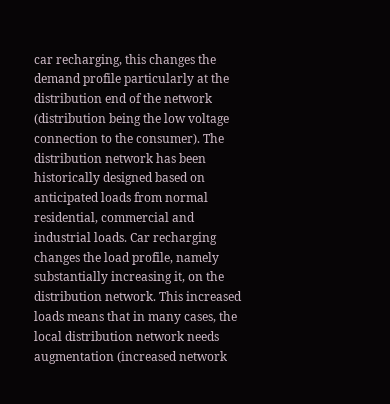car recharging, this changes the demand profile particularly at the distribution end of the network (distribution being the low voltage connection to the consumer). The distribution network has been historically designed based on anticipated loads from normal residential, commercial and industrial loads. Car recharging changes the load profile, namely substantially increasing it, on the distribution network. This increased loads means that in many cases, the local distribution network needs augmentation (increased network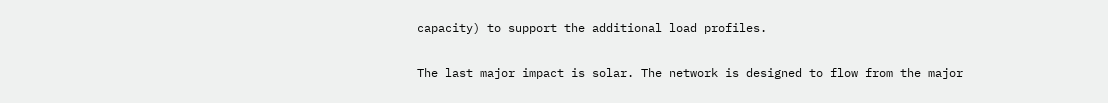capacity) to support the additional load profiles.

The last major impact is solar. The network is designed to flow from the major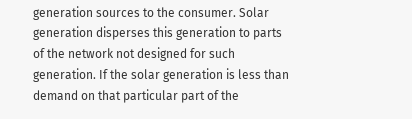generation sources to the consumer. Solar generation disperses this generation to parts of the network not designed for such generation. If the solar generation is less than demand on that particular part of the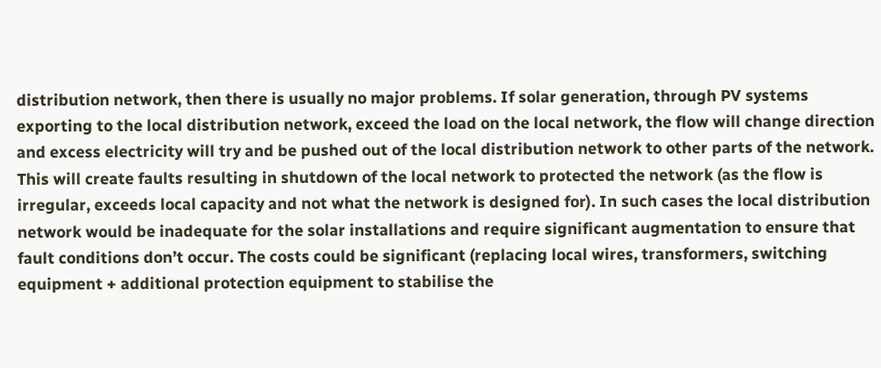distribution network, then there is usually no major problems. If solar generation, through PV systems exporting to the local distribution network, exceed the load on the local network, the flow will change direction and excess electricity will try and be pushed out of the local distribution network to other parts of the network. This will create faults resulting in shutdown of the local network to protected the network (as the flow is irregular, exceeds local capacity and not what the network is designed for). In such cases the local distribution network would be inadequate for the solar installations and require significant augmentation to ensure that fault conditions don’t occur. The costs could be significant (replacing local wires, transformers, switching equipment + additional protection equipment to stabilise the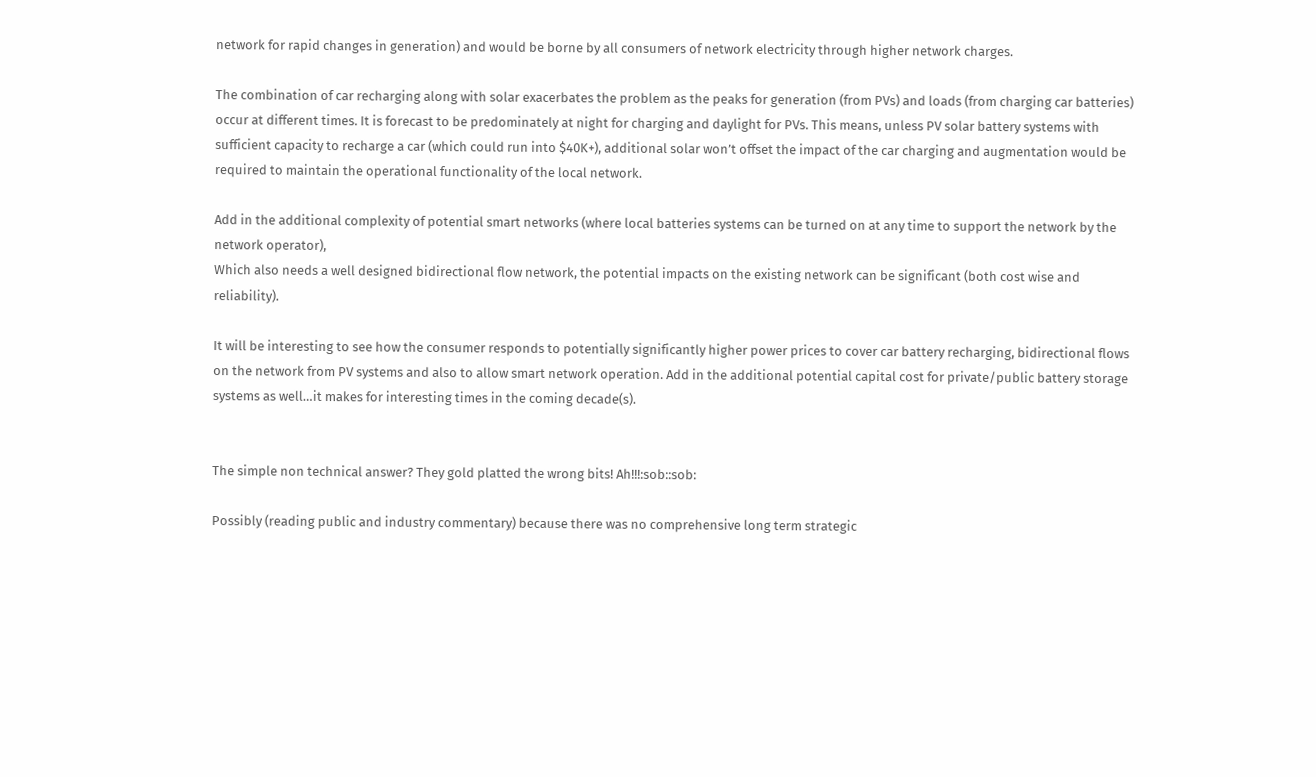network for rapid changes in generation) and would be borne by all consumers of network electricity through higher network charges.

The combination of car recharging along with solar exacerbates the problem as the peaks for generation (from PVs) and loads (from charging car batteries) occur at different times. It is forecast to be predominately at night for charging and daylight for PVs. This means, unless PV solar battery systems with sufficient capacity to recharge a car (which could run into $40K+), additional solar won’t offset the impact of the car charging and augmentation would be required to maintain the operational functionality of the local network.

Add in the additional complexity of potential smart networks (where local batteries systems can be turned on at any time to support the network by the network operator),
Which also needs a well designed bidirectional flow network, the potential impacts on the existing network can be significant (both cost wise and reliability).

It will be interesting to see how the consumer responds to potentially significantly higher power prices to cover car battery recharging, bidirectional flows on the network from PV systems and also to allow smart network operation. Add in the additional potential capital cost for private/public battery storage systems as well…it makes for interesting times in the coming decade(s).


The simple non technical answer? They gold platted the wrong bits! Ah!!!:sob::sob:

Possibly (reading public and industry commentary) because there was no comprehensive long term strategic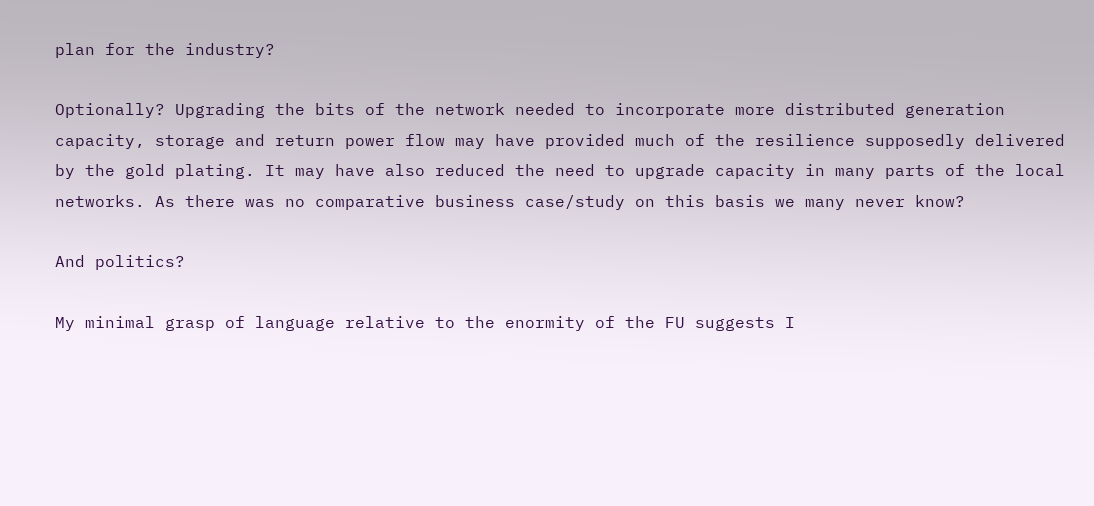plan for the industry?

Optionally? Upgrading the bits of the network needed to incorporate more distributed generation capacity, storage and return power flow may have provided much of the resilience supposedly delivered by the gold plating. It may have also reduced the need to upgrade capacity in many parts of the local networks. As there was no comparative business case/study on this basis we many never know?

And politics?

My minimal grasp of language relative to the enormity of the FU suggests I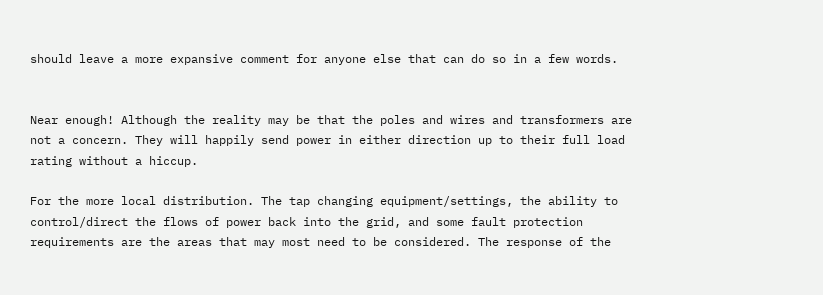should leave a more expansive comment for anyone else that can do so in a few words.


Near enough! Although the reality may be that the poles and wires and transformers are not a concern. They will happily send power in either direction up to their full load rating without a hiccup.

For the more local distribution. The tap changing equipment/settings, the ability to control/direct the flows of power back into the grid, and some fault protection requirements are the areas that may most need to be considered. The response of the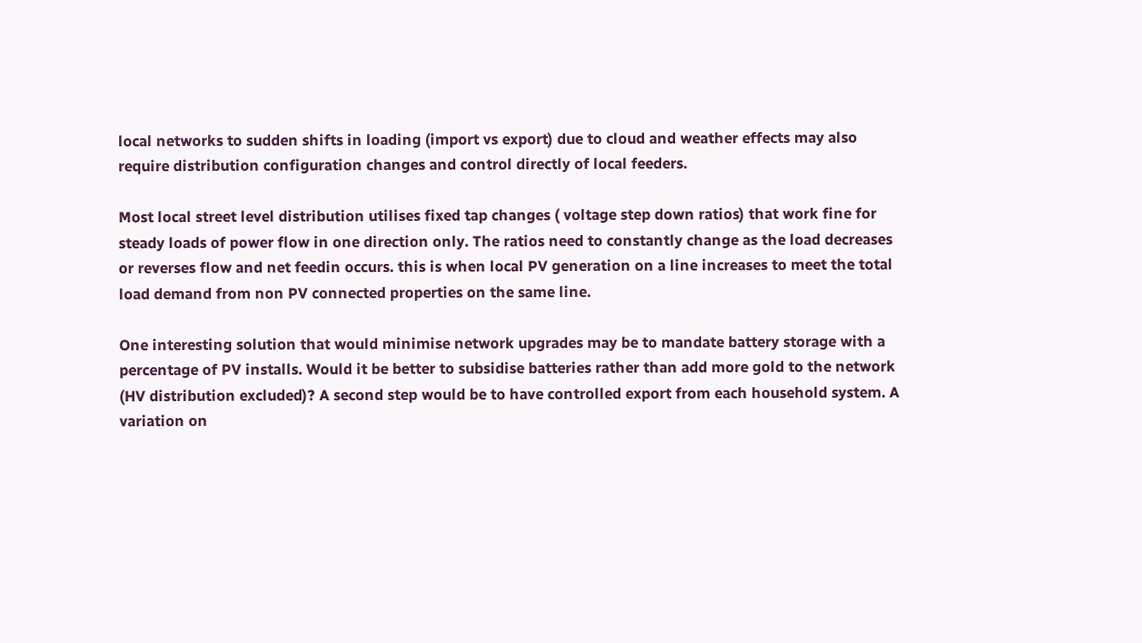local networks to sudden shifts in loading (import vs export) due to cloud and weather effects may also require distribution configuration changes and control directly of local feeders.

Most local street level distribution utilises fixed tap changes ( voltage step down ratios) that work fine for steady loads of power flow in one direction only. The ratios need to constantly change as the load decreases or reverses flow and net feedin occurs. this is when local PV generation on a line increases to meet the total load demand from non PV connected properties on the same line.

One interesting solution that would minimise network upgrades may be to mandate battery storage with a percentage of PV installs. Would it be better to subsidise batteries rather than add more gold to the network (HV distribution excluded)? A second step would be to have controlled export from each household system. A variation on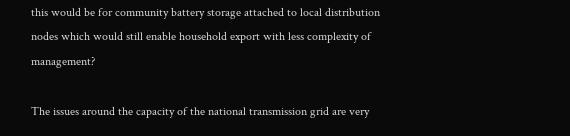this would be for community battery storage attached to local distribution nodes which would still enable household export with less complexity of management?

The issues around the capacity of the national transmission grid are very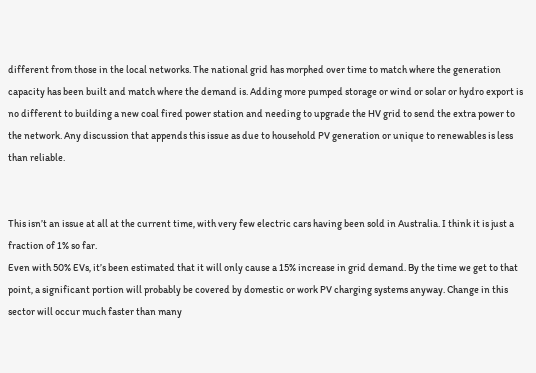different from those in the local networks. The national grid has morphed over time to match where the generation capacity has been built and match where the demand is. Adding more pumped storage or wind or solar or hydro export is no different to building a new coal fired power station and needing to upgrade the HV grid to send the extra power to the network. Any discussion that appends this issue as due to household PV generation or unique to renewables is less than reliable.


This isn’t an issue at all at the current time, with very few electric cars having been sold in Australia. I think it is just a fraction of 1% so far.
Even with 50% EVs, it’s been estimated that it will only cause a 15% increase in grid demand. By the time we get to that point, a significant portion will probably be covered by domestic or work PV charging systems anyway. Change in this sector will occur much faster than many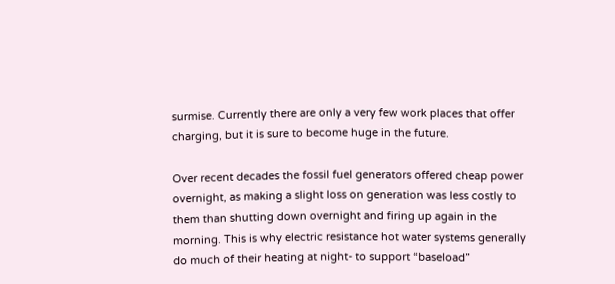surmise. Currently there are only a very few work places that offer charging, but it is sure to become huge in the future.

Over recent decades the fossil fuel generators offered cheap power overnight, as making a slight loss on generation was less costly to them than shutting down overnight and firing up again in the morning. This is why electric resistance hot water systems generally do much of their heating at night- to support “baseload”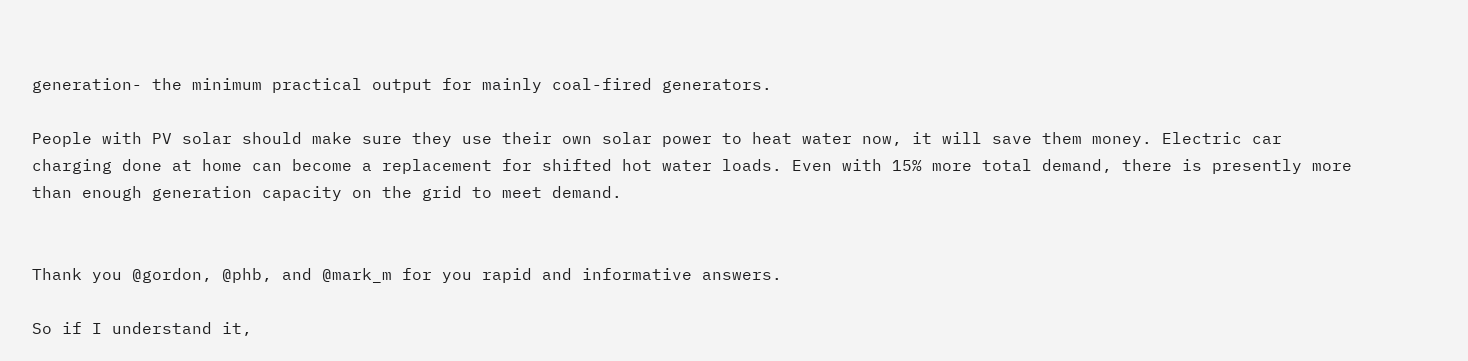generation- the minimum practical output for mainly coal-fired generators.

People with PV solar should make sure they use their own solar power to heat water now, it will save them money. Electric car charging done at home can become a replacement for shifted hot water loads. Even with 15% more total demand, there is presently more than enough generation capacity on the grid to meet demand.


Thank you @gordon, @phb, and @mark_m for you rapid and informative answers.

So if I understand it,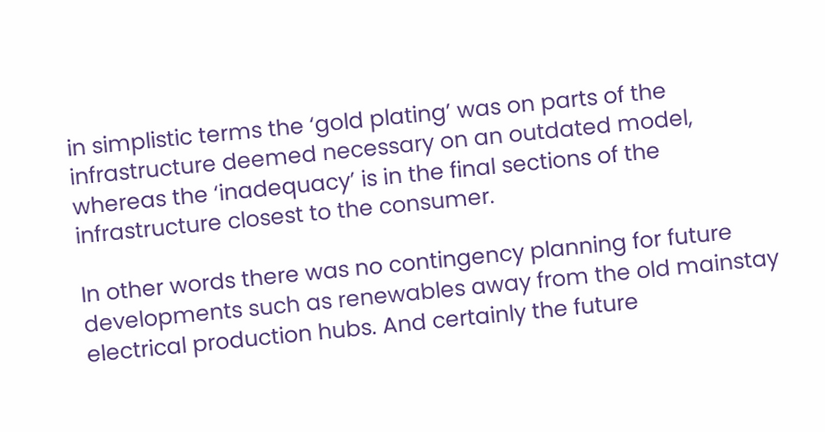in simplistic terms the ‘gold plating’ was on parts of the infrastructure deemed necessary on an outdated model, whereas the ‘inadequacy’ is in the final sections of the infrastructure closest to the consumer.

In other words there was no contingency planning for future developments such as renewables away from the old mainstay electrical production hubs. And certainly the future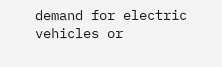demand for electric vehicles or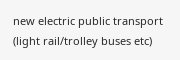new electric public transport (light rail/trolley buses etc)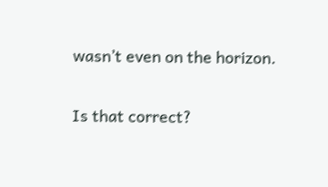wasn’t even on the horizon.

Is that correct?